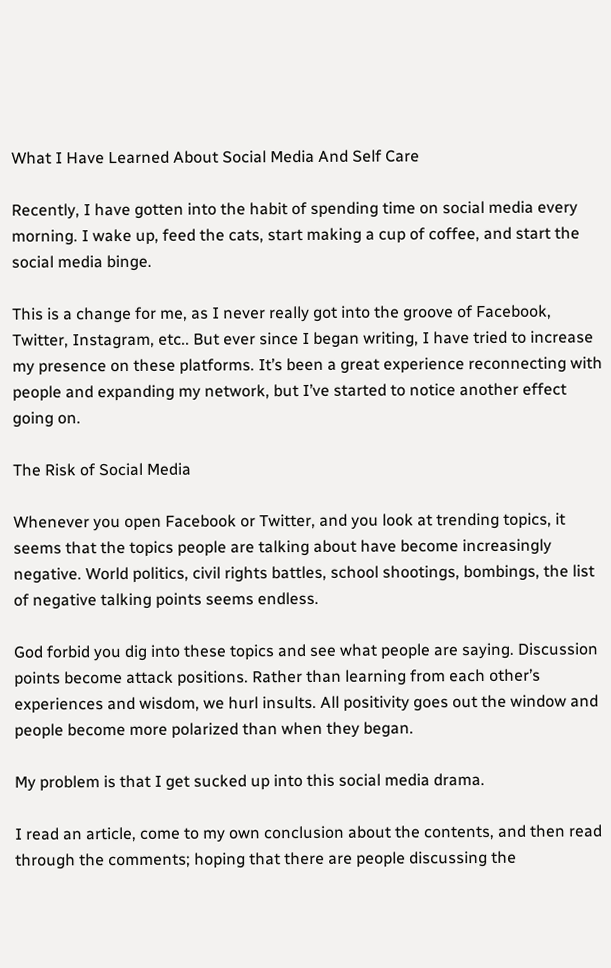What I Have Learned About Social Media And Self Care

Recently, I have gotten into the habit of spending time on social media every morning. I wake up, feed the cats, start making a cup of coffee, and start the social media binge.

This is a change for me, as I never really got into the groove of Facebook, Twitter, Instagram, etc.. But ever since I began writing, I have tried to increase my presence on these platforms. It’s been a great experience reconnecting with people and expanding my network, but I’ve started to notice another effect going on.

The Risk of Social Media

Whenever you open Facebook or Twitter, and you look at trending topics, it seems that the topics people are talking about have become increasingly negative. World politics, civil rights battles, school shootings, bombings, the list of negative talking points seems endless.

God forbid you dig into these topics and see what people are saying. Discussion points become attack positions. Rather than learning from each other’s experiences and wisdom, we hurl insults. All positivity goes out the window and people become more polarized than when they began.

My problem is that I get sucked up into this social media drama.

I read an article, come to my own conclusion about the contents, and then read through the comments; hoping that there are people discussing the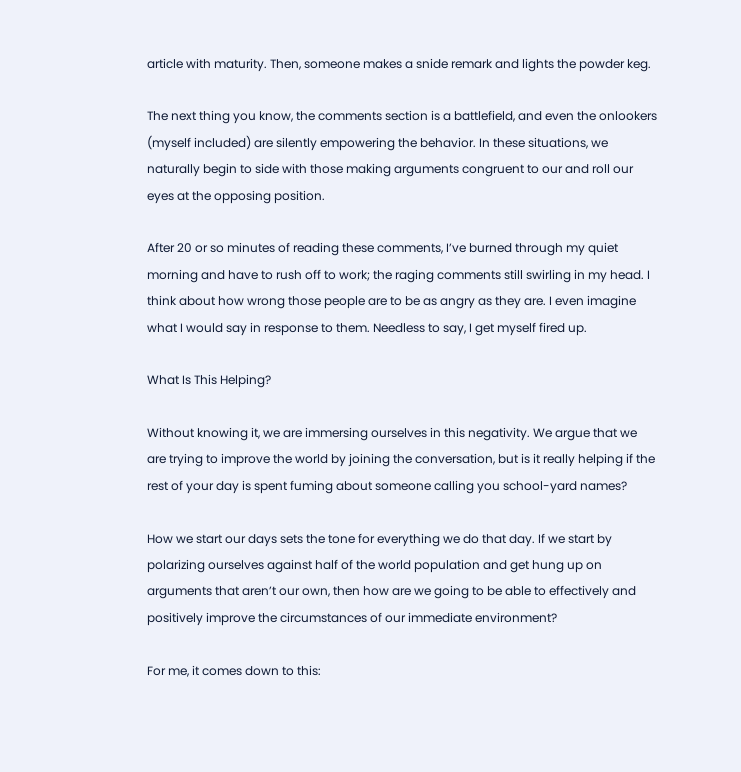article with maturity. Then, someone makes a snide remark and lights the powder keg.

The next thing you know, the comments section is a battlefield, and even the onlookers (myself included) are silently empowering the behavior. In these situations, we naturally begin to side with those making arguments congruent to our and roll our eyes at the opposing position.

After 20 or so minutes of reading these comments, I’ve burned through my quiet morning and have to rush off to work; the raging comments still swirling in my head. I think about how wrong those people are to be as angry as they are. I even imagine what I would say in response to them. Needless to say, I get myself fired up.

What Is This Helping?

Without knowing it, we are immersing ourselves in this negativity. We argue that we are trying to improve the world by joining the conversation, but is it really helping if the rest of your day is spent fuming about someone calling you school-yard names?

How we start our days sets the tone for everything we do that day. If we start by polarizing ourselves against half of the world population and get hung up on arguments that aren’t our own, then how are we going to be able to effectively and positively improve the circumstances of our immediate environment?

For me, it comes down to this: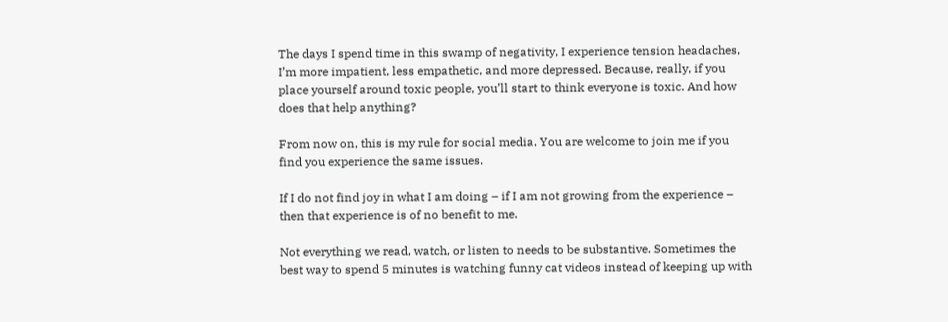The days I spend time in this swamp of negativity, I experience tension headaches, I’m more impatient, less empathetic, and more depressed. Because, really, if you place yourself around toxic people, you’ll start to think everyone is toxic. And how does that help anything?

From now on, this is my rule for social media. You are welcome to join me if you find you experience the same issues.

If I do not find joy in what I am doing – if I am not growing from the experience – then that experience is of no benefit to me.

Not everything we read, watch, or listen to needs to be substantive. Sometimes the best way to spend 5 minutes is watching funny cat videos instead of keeping up with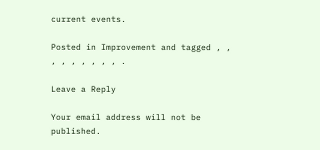current events.

Posted in Improvement and tagged , , , , , , , , , .

Leave a Reply

Your email address will not be published.